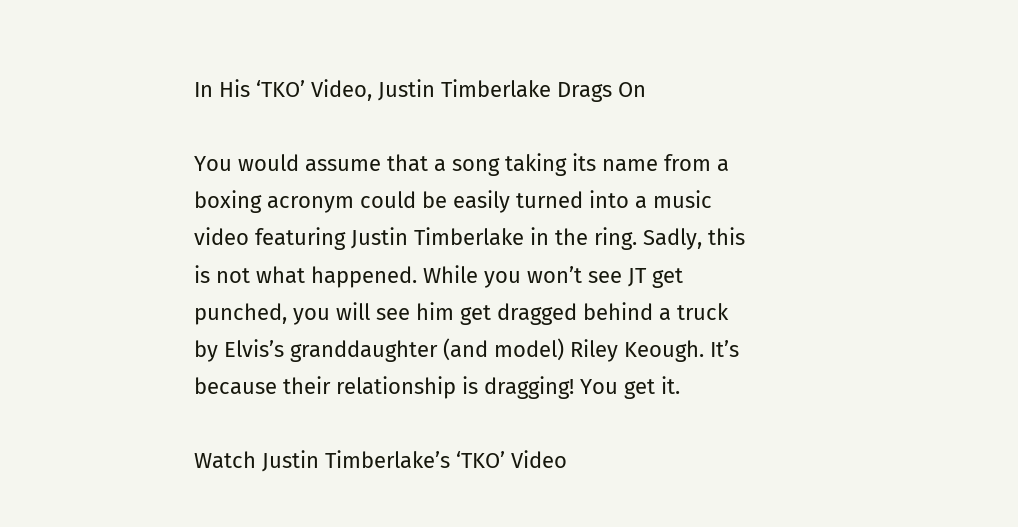In His ‘TKO’ Video, Justin Timberlake Drags On

You would assume that a song taking its name from a boxing acronym could be easily turned into a music video featuring Justin Timberlake in the ring. Sadly, this is not what happened. While you won’t see JT get punched, you will see him get dragged behind a truck by Elvis’s granddaughter (and model) Riley Keough. It’s because their relationship is dragging! You get it.

Watch Justin Timberlake’s ‘TKO’ Video